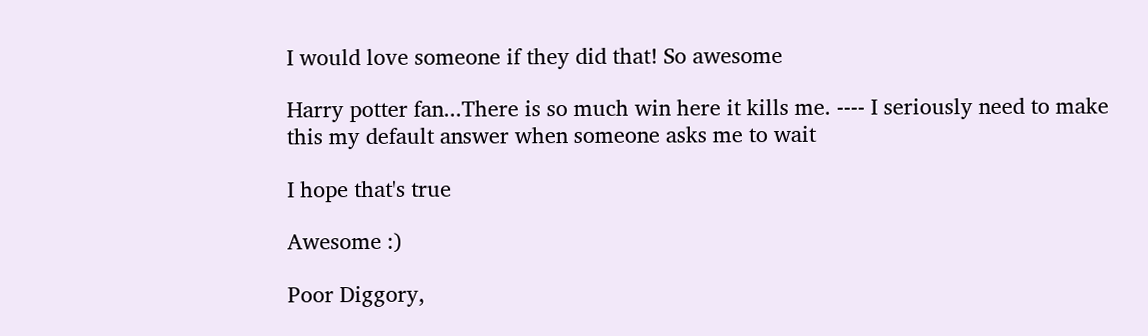I would love someone if they did that! So awesome

Harry potter fan...There is so much win here it kills me. ---- I seriously need to make this my default answer when someone asks me to wait

I hope that's true

Awesome :)

Poor Diggory,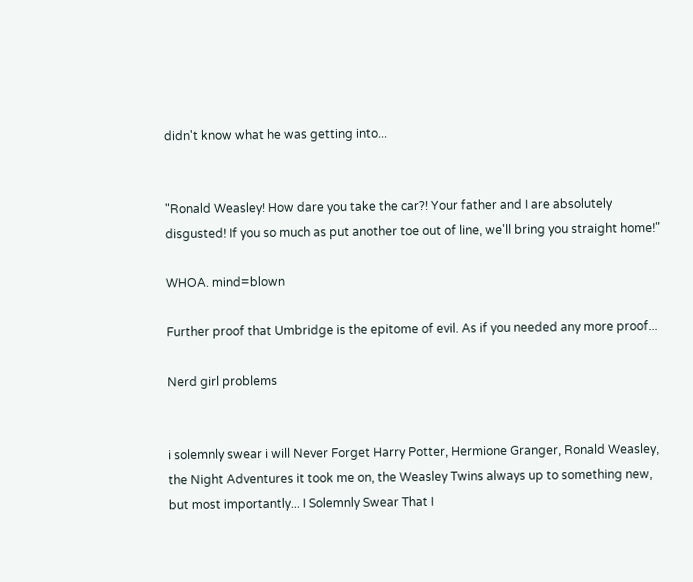didn't know what he was getting into...


"Ronald Weasley! How dare you take the car?! Your father and I are absolutely disgusted! If you so much as put another toe out of line, we'll bring you straight home!"

WHOA. mind=blown

Further proof that Umbridge is the epitome of evil. As if you needed any more proof...

Nerd girl problems


i solemnly swear i will Never Forget Harry Potter, Hermione Granger, Ronald Weasley, the Night Adventures it took me on, the Weasley Twins always up to something new, but most importantly... I Solemnly Swear That I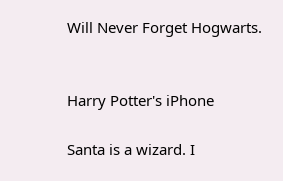Will Never Forget Hogwarts.


Harry Potter's iPhone

Santa is a wizard. I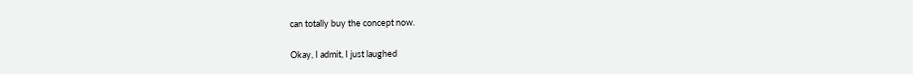can totally buy the concept now.

Okay, I admit, I just laughed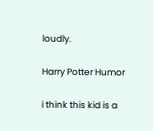loudly.

Harry Potter Humor

i think this kid is a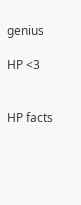genius

HP <3


HP facts